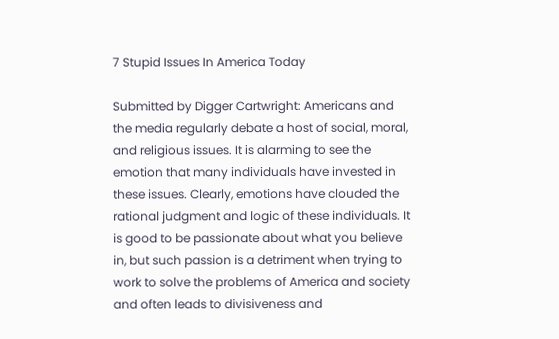7 Stupid Issues In America Today

Submitted by Digger Cartwright: Americans and the media regularly debate a host of social, moral, and religious issues. It is alarming to see the emotion that many individuals have invested in these issues. Clearly, emotions have clouded the rational judgment and logic of these individuals. It is good to be passionate about what you believe in, but such passion is a detriment when trying to work to solve the problems of America and society and often leads to divisiveness and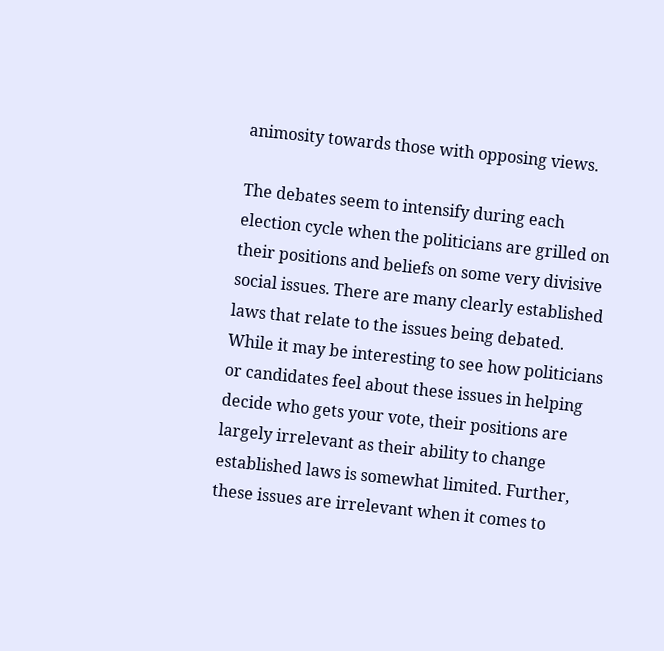animosity towards those with opposing views.

The debates seem to intensify during each election cycle when the politicians are grilled on their positions and beliefs on some very divisive social issues. There are many clearly established laws that relate to the issues being debated. While it may be interesting to see how politicians or candidates feel about these issues in helping decide who gets your vote, their positions are largely irrelevant as their ability to change established laws is somewhat limited. Further, these issues are irrelevant when it comes to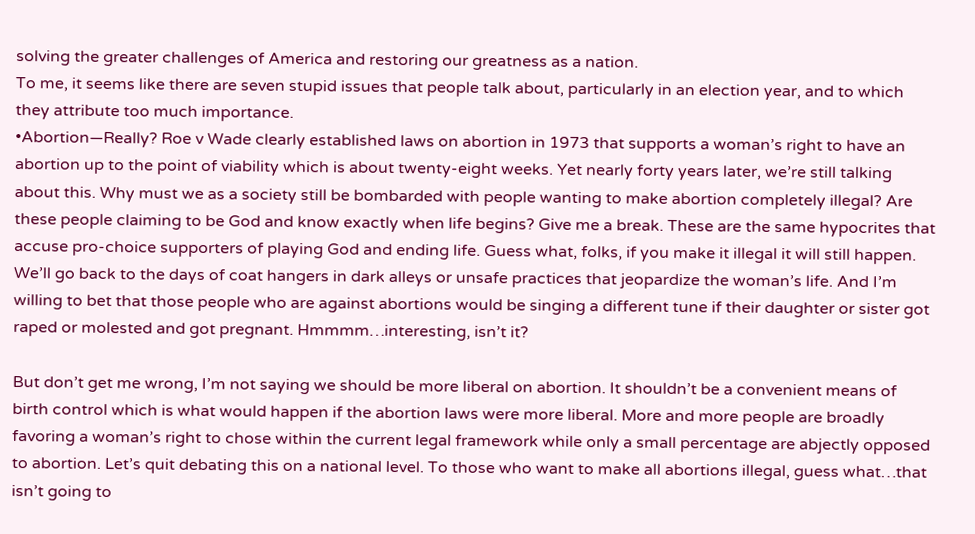solving the greater challenges of America and restoring our greatness as a nation.
To me, it seems like there are seven stupid issues that people talk about, particularly in an election year, and to which they attribute too much importance.
•Abortion—Really? Roe v Wade clearly established laws on abortion in 1973 that supports a woman’s right to have an abortion up to the point of viability which is about twenty-eight weeks. Yet nearly forty years later, we’re still talking about this. Why must we as a society still be bombarded with people wanting to make abortion completely illegal? Are these people claiming to be God and know exactly when life begins? Give me a break. These are the same hypocrites that accuse pro-choice supporters of playing God and ending life. Guess what, folks, if you make it illegal it will still happen. We’ll go back to the days of coat hangers in dark alleys or unsafe practices that jeopardize the woman’s life. And I’m willing to bet that those people who are against abortions would be singing a different tune if their daughter or sister got raped or molested and got pregnant. Hmmmm…interesting, isn’t it?

But don’t get me wrong, I’m not saying we should be more liberal on abortion. It shouldn’t be a convenient means of birth control which is what would happen if the abortion laws were more liberal. More and more people are broadly favoring a woman’s right to chose within the current legal framework while only a small percentage are abjectly opposed to abortion. Let’s quit debating this on a national level. To those who want to make all abortions illegal, guess what…that isn’t going to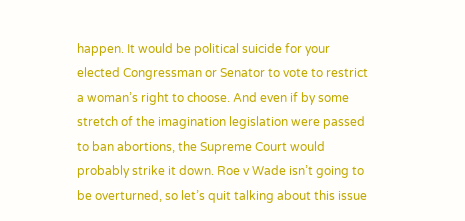happen. It would be political suicide for your elected Congressman or Senator to vote to restrict a woman’s right to choose. And even if by some stretch of the imagination legislation were passed to ban abortions, the Supreme Court would probably strike it down. Roe v Wade isn’t going to be overturned, so let’s quit talking about this issue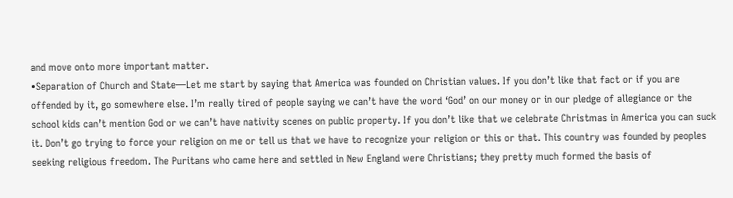and move onto more important matter.
•Separation of Church and State—Let me start by saying that America was founded on Christian values. If you don’t like that fact or if you are offended by it, go somewhere else. I’m really tired of people saying we can’t have the word ‘God’ on our money or in our pledge of allegiance or the school kids can’t mention God or we can’t have nativity scenes on public property. If you don’t like that we celebrate Christmas in America you can suck it. Don’t go trying to force your religion on me or tell us that we have to recognize your religion or this or that. This country was founded by peoples seeking religious freedom. The Puritans who came here and settled in New England were Christians; they pretty much formed the basis of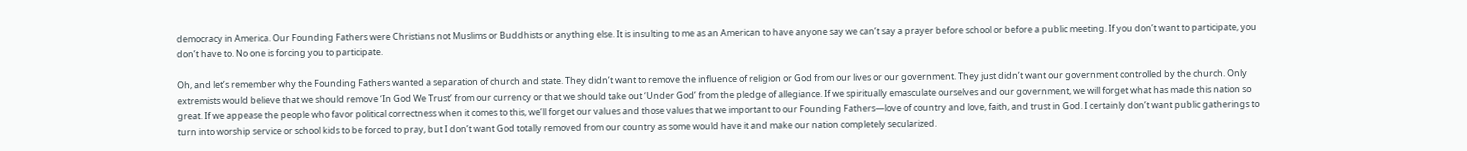democracy in America. Our Founding Fathers were Christians not Muslims or Buddhists or anything else. It is insulting to me as an American to have anyone say we can’t say a prayer before school or before a public meeting. If you don’t want to participate, you don’t have to. No one is forcing you to participate.

Oh, and let’s remember why the Founding Fathers wanted a separation of church and state. They didn’t want to remove the influence of religion or God from our lives or our government. They just didn’t want our government controlled by the church. Only extremists would believe that we should remove ‘In God We Trust’ from our currency or that we should take out ‘Under God’ from the pledge of allegiance. If we spiritually emasculate ourselves and our government, we will forget what has made this nation so great. If we appease the people who favor political correctness when it comes to this, we’ll forget our values and those values that we important to our Founding Fathers—love of country and love, faith, and trust in God. I certainly don’t want public gatherings to turn into worship service or school kids to be forced to pray, but I don’t want God totally removed from our country as some would have it and make our nation completely secularized.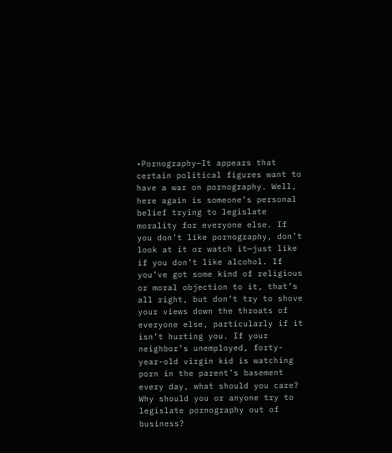•Pornography—It appears that certain political figures want to have a war on pornography. Well, here again is someone’s personal belief trying to legislate morality for everyone else. If you don’t like pornography, don’t look at it or watch it—just like if you don’t like alcohol. If you’ve got some kind of religious or moral objection to it, that’s all right, but don’t try to shove your views down the throats of everyone else, particularly if it isn’t hurting you. If your neighbor’s unemployed, forty-year-old virgin kid is watching porn in the parent’s basement every day, what should you care? Why should you or anyone try to legislate pornography out of business?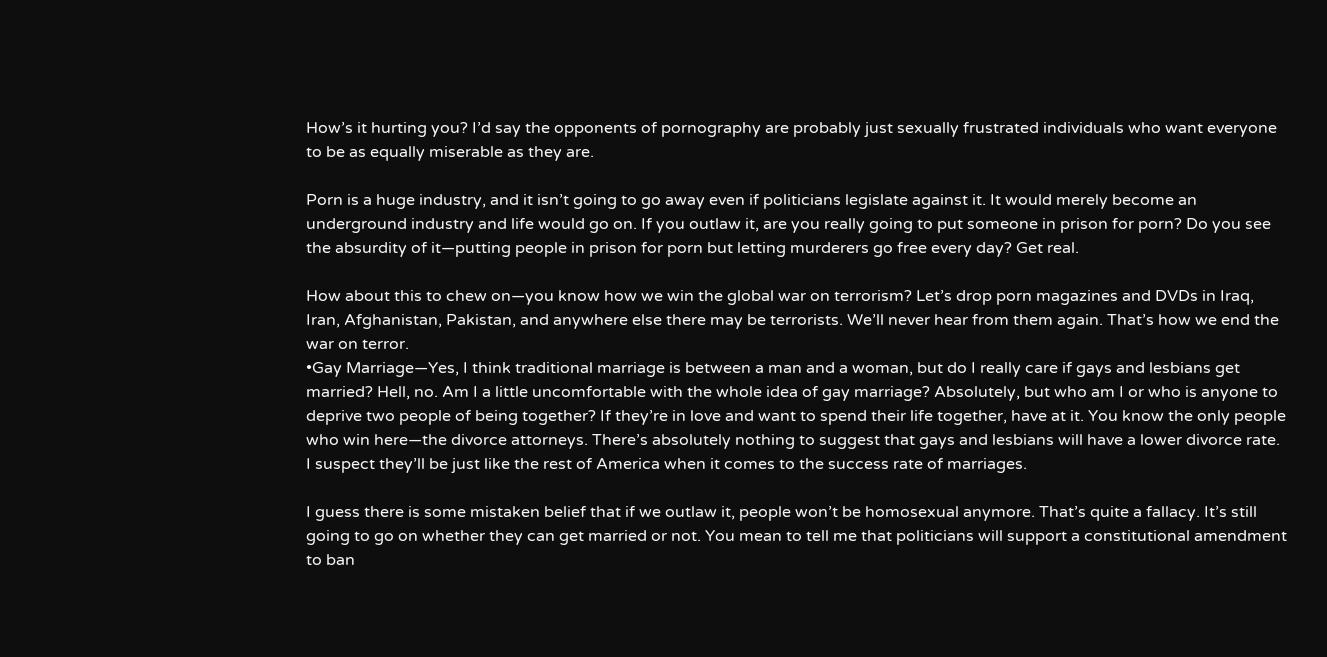How’s it hurting you? I’d say the opponents of pornography are probably just sexually frustrated individuals who want everyone to be as equally miserable as they are.

Porn is a huge industry, and it isn’t going to go away even if politicians legislate against it. It would merely become an underground industry and life would go on. If you outlaw it, are you really going to put someone in prison for porn? Do you see the absurdity of it—putting people in prison for porn but letting murderers go free every day? Get real.

How about this to chew on—you know how we win the global war on terrorism? Let’s drop porn magazines and DVDs in Iraq, Iran, Afghanistan, Pakistan, and anywhere else there may be terrorists. We’ll never hear from them again. That’s how we end the war on terror.
•Gay Marriage—Yes, I think traditional marriage is between a man and a woman, but do I really care if gays and lesbians get married? Hell, no. Am I a little uncomfortable with the whole idea of gay marriage? Absolutely, but who am I or who is anyone to deprive two people of being together? If they’re in love and want to spend their life together, have at it. You know the only people who win here—the divorce attorneys. There’s absolutely nothing to suggest that gays and lesbians will have a lower divorce rate. I suspect they’ll be just like the rest of America when it comes to the success rate of marriages.

I guess there is some mistaken belief that if we outlaw it, people won’t be homosexual anymore. That’s quite a fallacy. It’s still going to go on whether they can get married or not. You mean to tell me that politicians will support a constitutional amendment to ban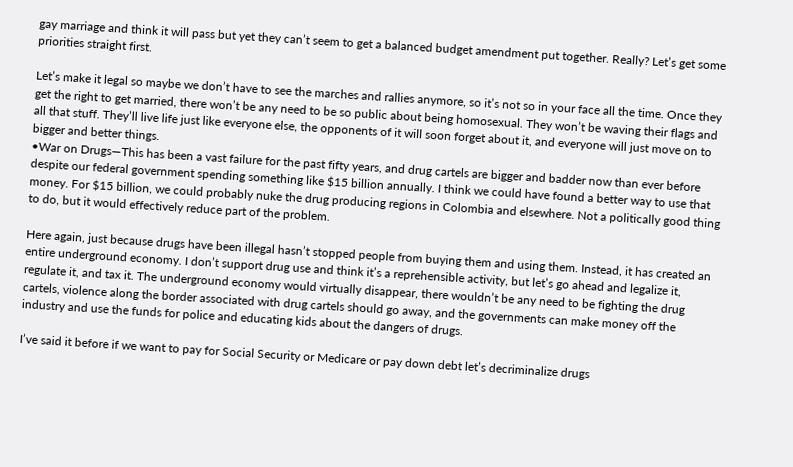gay marriage and think it will pass but yet they can’t seem to get a balanced budget amendment put together. Really? Let’s get some priorities straight first.

Let’s make it legal so maybe we don’t have to see the marches and rallies anymore, so it’s not so in your face all the time. Once they get the right to get married, there won’t be any need to be so public about being homosexual. They won’t be waving their flags and all that stuff. They’ll live life just like everyone else, the opponents of it will soon forget about it, and everyone will just move on to bigger and better things.
•War on Drugs—This has been a vast failure for the past fifty years, and drug cartels are bigger and badder now than ever before despite our federal government spending something like $15 billion annually. I think we could have found a better way to use that money. For $15 billion, we could probably nuke the drug producing regions in Colombia and elsewhere. Not a politically good thing to do, but it would effectively reduce part of the problem.

Here again, just because drugs have been illegal hasn’t stopped people from buying them and using them. Instead, it has created an entire underground economy. I don’t support drug use and think it’s a reprehensible activity, but let’s go ahead and legalize it, regulate it, and tax it. The underground economy would virtually disappear, there wouldn’t be any need to be fighting the drug cartels, violence along the border associated with drug cartels should go away, and the governments can make money off the industry and use the funds for police and educating kids about the dangers of drugs.

I’ve said it before if we want to pay for Social Security or Medicare or pay down debt let’s decriminalize drugs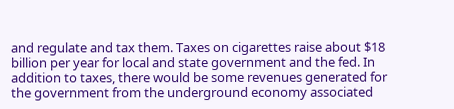and regulate and tax them. Taxes on cigarettes raise about $18 billion per year for local and state government and the fed. In addition to taxes, there would be some revenues generated for the government from the underground economy associated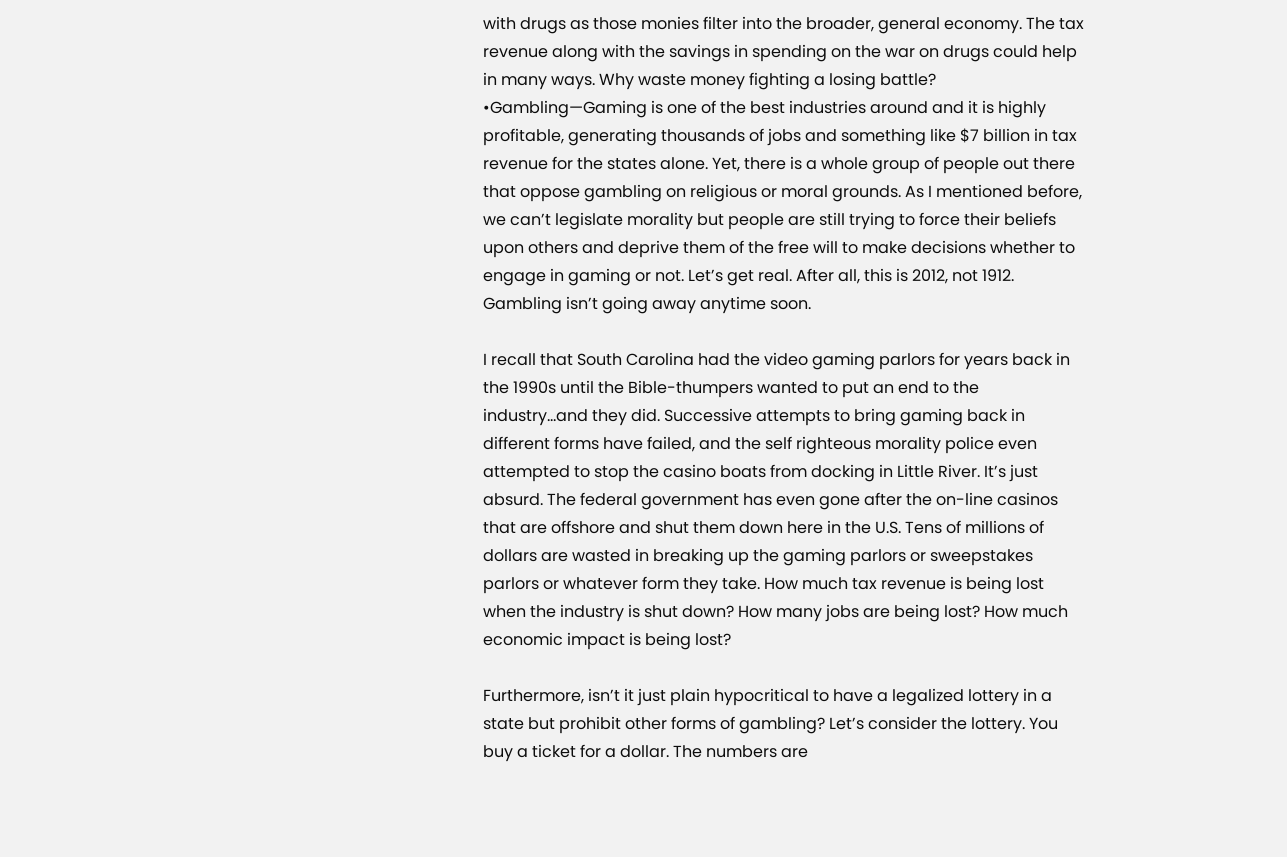with drugs as those monies filter into the broader, general economy. The tax revenue along with the savings in spending on the war on drugs could help in many ways. Why waste money fighting a losing battle?
•Gambling—Gaming is one of the best industries around and it is highly profitable, generating thousands of jobs and something like $7 billion in tax revenue for the states alone. Yet, there is a whole group of people out there that oppose gambling on religious or moral grounds. As I mentioned before, we can’t legislate morality but people are still trying to force their beliefs upon others and deprive them of the free will to make decisions whether to engage in gaming or not. Let’s get real. After all, this is 2012, not 1912. Gambling isn’t going away anytime soon.

I recall that South Carolina had the video gaming parlors for years back in the 1990s until the Bible-thumpers wanted to put an end to the industry…and they did. Successive attempts to bring gaming back in different forms have failed, and the self righteous morality police even attempted to stop the casino boats from docking in Little River. It’s just absurd. The federal government has even gone after the on-line casinos that are offshore and shut them down here in the U.S. Tens of millions of dollars are wasted in breaking up the gaming parlors or sweepstakes parlors or whatever form they take. How much tax revenue is being lost when the industry is shut down? How many jobs are being lost? How much economic impact is being lost?

Furthermore, isn’t it just plain hypocritical to have a legalized lottery in a state but prohibit other forms of gambling? Let’s consider the lottery. You buy a ticket for a dollar. The numbers are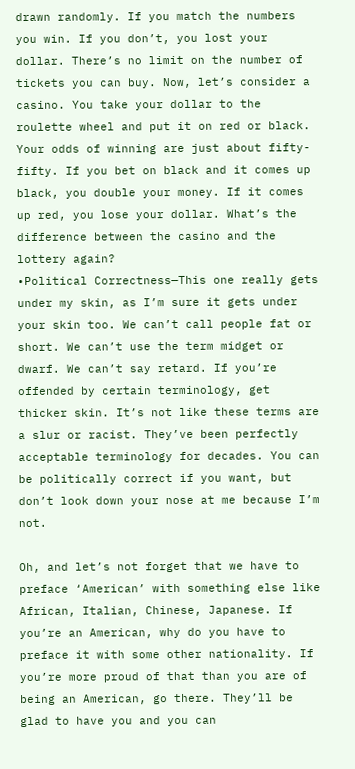drawn randomly. If you match the numbers you win. If you don’t, you lost your dollar. There’s no limit on the number of tickets you can buy. Now, let’s consider a casino. You take your dollar to the roulette wheel and put it on red or black. Your odds of winning are just about fifty-fifty. If you bet on black and it comes up black, you double your money. If it comes up red, you lose your dollar. What’s the difference between the casino and the lottery again?
•Political Correctness—This one really gets under my skin, as I’m sure it gets under your skin too. We can’t call people fat or short. We can’t use the term midget or dwarf. We can’t say retard. If you’re offended by certain terminology, get thicker skin. It’s not like these terms are a slur or racist. They’ve been perfectly acceptable terminology for decades. You can be politically correct if you want, but don’t look down your nose at me because I’m not.

Oh, and let’s not forget that we have to preface ‘American’ with something else like African, Italian, Chinese, Japanese. If you’re an American, why do you have to preface it with some other nationality. If you’re more proud of that than you are of being an American, go there. They’ll be glad to have you and you can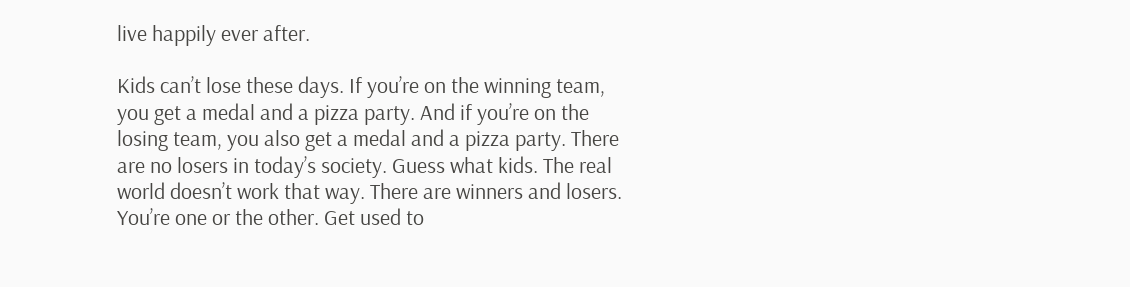live happily ever after.

Kids can’t lose these days. If you’re on the winning team, you get a medal and a pizza party. And if you’re on the losing team, you also get a medal and a pizza party. There are no losers in today’s society. Guess what kids. The real world doesn’t work that way. There are winners and losers. You’re one or the other. Get used to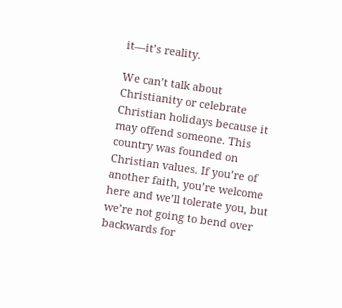it—it’s reality.

We can’t talk about Christianity or celebrate Christian holidays because it may offend someone. This country was founded on Christian values. If you’re of another faith, you’re welcome here and we’ll tolerate you, but we’re not going to bend over backwards for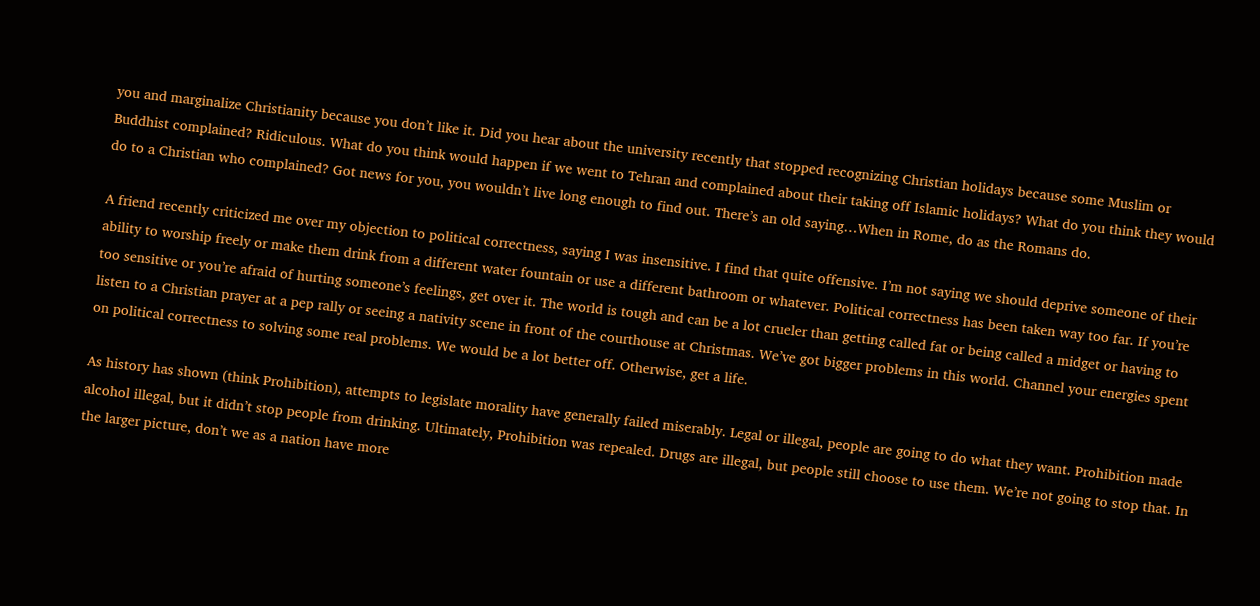you and marginalize Christianity because you don’t like it. Did you hear about the university recently that stopped recognizing Christian holidays because some Muslim or Buddhist complained? Ridiculous. What do you think would happen if we went to Tehran and complained about their taking off Islamic holidays? What do you think they would do to a Christian who complained? Got news for you, you wouldn’t live long enough to find out. There’s an old saying…When in Rome, do as the Romans do.

A friend recently criticized me over my objection to political correctness, saying I was insensitive. I find that quite offensive. I’m not saying we should deprive someone of their ability to worship freely or make them drink from a different water fountain or use a different bathroom or whatever. Political correctness has been taken way too far. If you’re too sensitive or you’re afraid of hurting someone’s feelings, get over it. The world is tough and can be a lot crueler than getting called fat or being called a midget or having to listen to a Christian prayer at a pep rally or seeing a nativity scene in front of the courthouse at Christmas. We’ve got bigger problems in this world. Channel your energies spent on political correctness to solving some real problems. We would be a lot better off. Otherwise, get a life.

As history has shown (think Prohibition), attempts to legislate morality have generally failed miserably. Legal or illegal, people are going to do what they want. Prohibition made alcohol illegal, but it didn’t stop people from drinking. Ultimately, Prohibition was repealed. Drugs are illegal, but people still choose to use them. We’re not going to stop that. In the larger picture, don’t we as a nation have more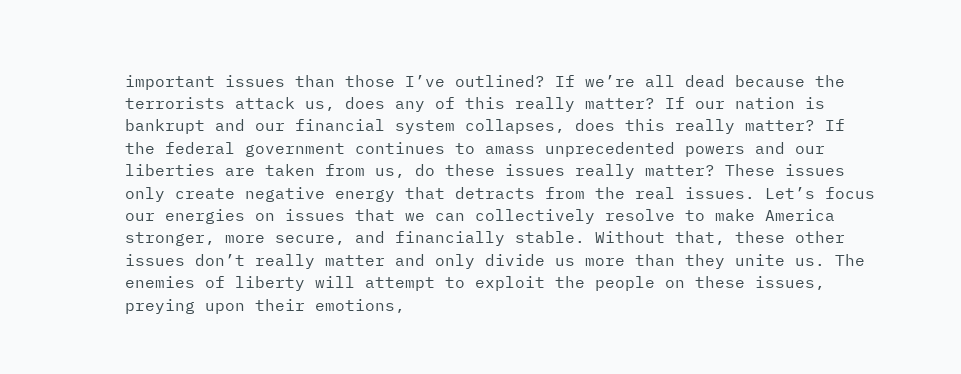important issues than those I’ve outlined? If we’re all dead because the terrorists attack us, does any of this really matter? If our nation is bankrupt and our financial system collapses, does this really matter? If the federal government continues to amass unprecedented powers and our liberties are taken from us, do these issues really matter? These issues only create negative energy that detracts from the real issues. Let’s focus our energies on issues that we can collectively resolve to make America stronger, more secure, and financially stable. Without that, these other issues don’t really matter and only divide us more than they unite us. The enemies of liberty will attempt to exploit the people on these issues, preying upon their emotions,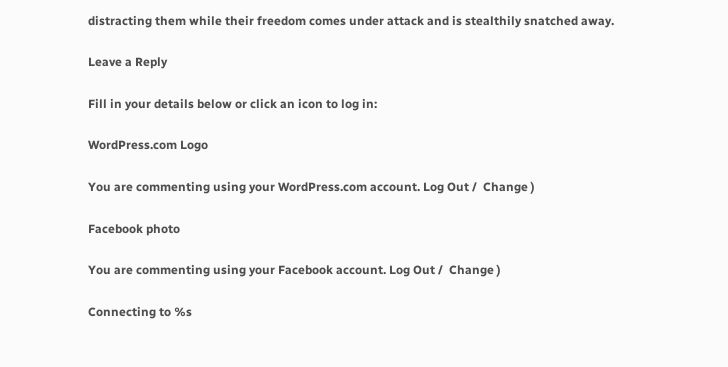distracting them while their freedom comes under attack and is stealthily snatched away.

Leave a Reply

Fill in your details below or click an icon to log in:

WordPress.com Logo

You are commenting using your WordPress.com account. Log Out /  Change )

Facebook photo

You are commenting using your Facebook account. Log Out /  Change )

Connecting to %s